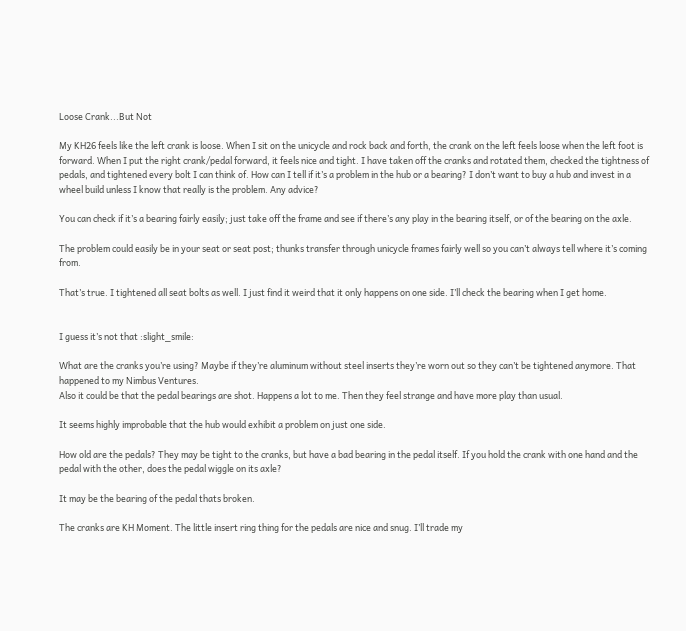Loose Crank...But Not

My KH26 feels like the left crank is loose. When I sit on the unicycle and rock back and forth, the crank on the left feels loose when the left foot is forward. When I put the right crank/pedal forward, it feels nice and tight. I have taken off the cranks and rotated them, checked the tightness of pedals, and tightened every bolt I can think of. How can I tell if it’s a problem in the hub or a bearing? I don’t want to buy a hub and invest in a wheel build unless I know that really is the problem. Any advice?

You can check if it’s a bearing fairly easily; just take off the frame and see if there’s any play in the bearing itself, or of the bearing on the axle.

The problem could easily be in your seat or seat post; thunks transfer through unicycle frames fairly well so you can’t always tell where it’s coming from.

That’s true. I tightened all seat bolts as well. I just find it weird that it only happens on one side. I’ll check the bearing when I get home.


I guess it’s not that :slight_smile:

What are the cranks you’re using? Maybe if they’re aluminum without steel inserts they’re worn out so they can’t be tightened anymore. That happened to my Nimbus Ventures.
Also it could be that the pedal bearings are shot. Happens a lot to me. Then they feel strange and have more play than usual.

It seems highly improbable that the hub would exhibit a problem on just one side.

How old are the pedals? They may be tight to the cranks, but have a bad bearing in the pedal itself. If you hold the crank with one hand and the pedal with the other, does the pedal wiggle on its axle?

It may be the bearing of the pedal thats broken.

The cranks are KH Moment. The little insert ring thing for the pedals are nice and snug. I’ll trade my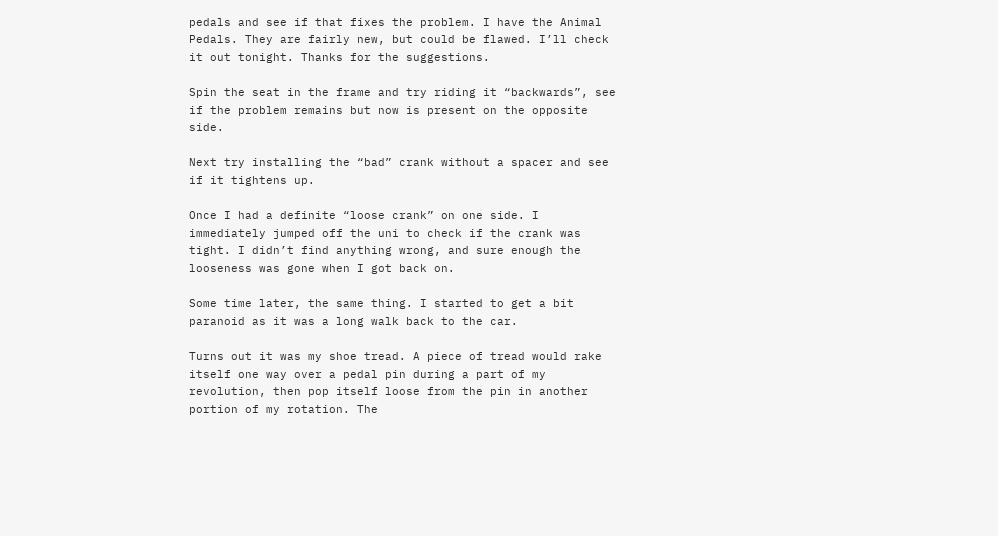pedals and see if that fixes the problem. I have the Animal Pedals. They are fairly new, but could be flawed. I’ll check it out tonight. Thanks for the suggestions.

Spin the seat in the frame and try riding it “backwards”, see if the problem remains but now is present on the opposite side.

Next try installing the “bad” crank without a spacer and see if it tightens up.

Once I had a definite “loose crank” on one side. I immediately jumped off the uni to check if the crank was tight. I didn’t find anything wrong, and sure enough the looseness was gone when I got back on.

Some time later, the same thing. I started to get a bit paranoid as it was a long walk back to the car.

Turns out it was my shoe tread. A piece of tread would rake itself one way over a pedal pin during a part of my revolution, then pop itself loose from the pin in another portion of my rotation. The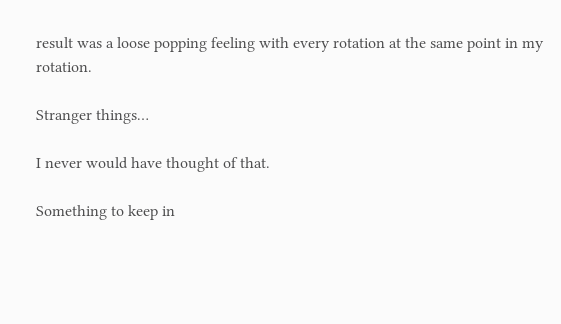result was a loose popping feeling with every rotation at the same point in my rotation.

Stranger things…

I never would have thought of that.

Something to keep in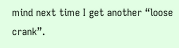mind next time I get another “loose crank”.